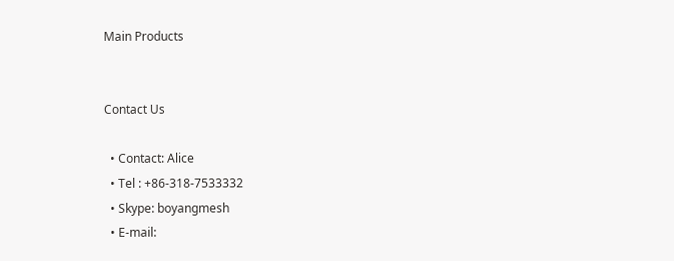Main Products


Contact Us

  • Contact: Alice
  • Tel : +86-318-7533332
  • Skype: boyangmesh
  • E-mail: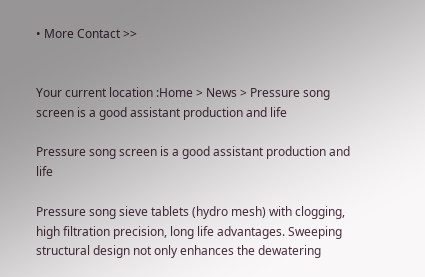• More Contact >>


Your current location :Home > News > Pressure song screen is a good assistant production and life

Pressure song screen is a good assistant production and life

Pressure song sieve tablets (hydro mesh) with clogging, high filtration precision, long life advantages. Sweeping structural design not only enhances the dewatering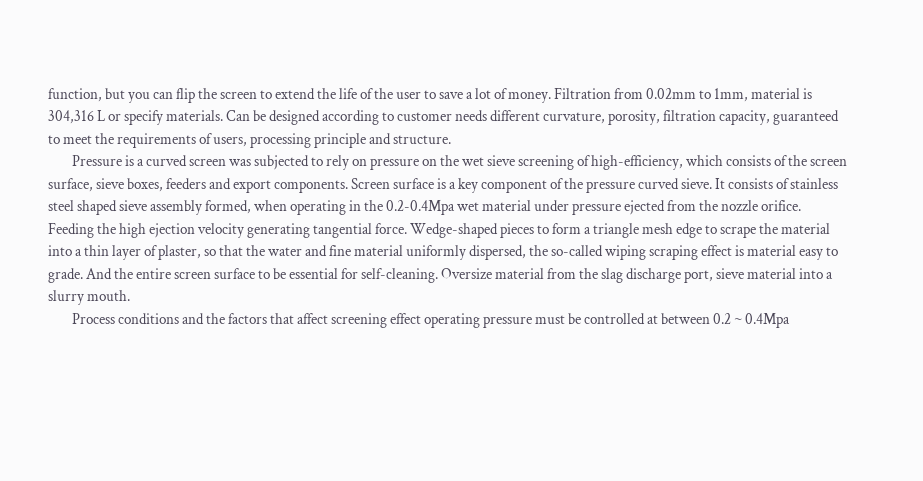function, but you can flip the screen to extend the life of the user to save a lot of money. Filtration from 0.02mm to 1mm, material is 304,316 L or specify materials. Can be designed according to customer needs different curvature, porosity, filtration capacity, guaranteed to meet the requirements of users, processing principle and structure.
        Pressure is a curved screen was subjected to rely on pressure on the wet sieve screening of high-efficiency, which consists of the screen surface, sieve boxes, feeders and export components. Screen surface is a key component of the pressure curved sieve. It consists of stainless steel shaped sieve assembly formed, when operating in the 0.2-0.4Mpa wet material under pressure ejected from the nozzle orifice. Feeding the high ejection velocity generating tangential force. Wedge-shaped pieces to form a triangle mesh edge to scrape the material into a thin layer of plaster, so that the water and fine material uniformly dispersed, the so-called wiping scraping effect is material easy to grade. And the entire screen surface to be essential for self-cleaning. Oversize material from the slag discharge port, sieve material into a slurry mouth.
        Process conditions and the factors that affect screening effect operating pressure must be controlled at between 0.2 ~ 0.4Mpa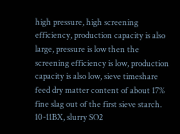high pressure, high screening efficiency, production capacity is also large, pressure is low then the screening efficiency is low, production capacity is also low, sieve timeshare feed dry matter content of about 17% fine slag out of the first sieve starch. 10-11BX, slurry SO2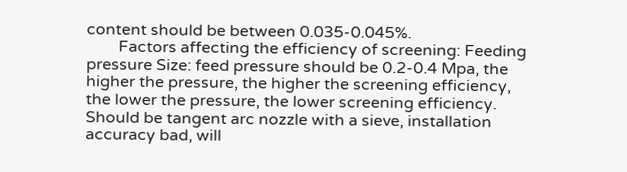content should be between 0.035-0.045%.
        Factors affecting the efficiency of screening: Feeding pressure Size: feed pressure should be 0.2-0.4 Mpa, the higher the pressure, the higher the screening efficiency, the lower the pressure, the lower screening efficiency. Should be tangent arc nozzle with a sieve, installation accuracy bad, will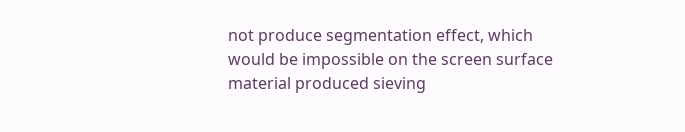not produce segmentation effect, which would be impossible on the screen surface material produced sieving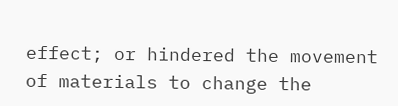effect; or hindered the movement of materials to change the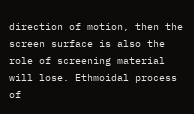direction of motion, then the screen surface is also the role of screening material will lose. Ethmoidal process of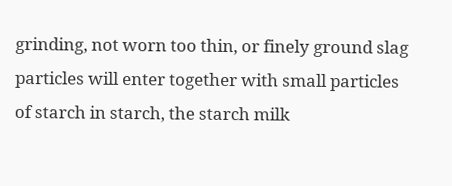grinding, not worn too thin, or finely ground slag particles will enter together with small particles of starch in starch, the starch milk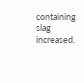containing slag increased.